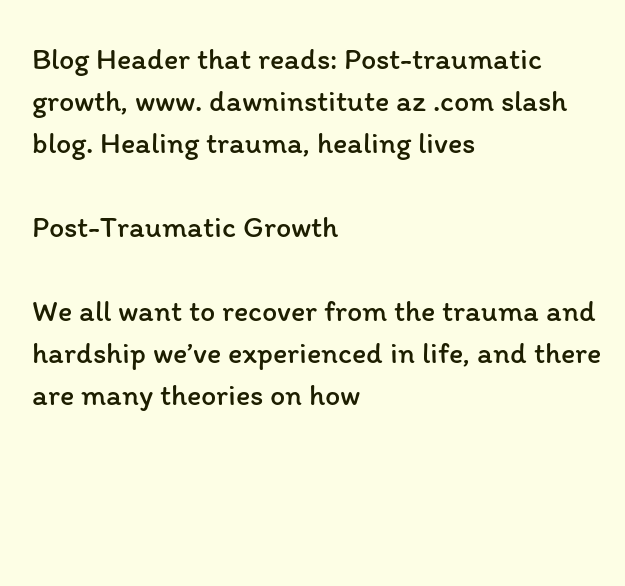Blog Header that reads: Post-traumatic growth, www. dawninstitute az .com slash blog. Healing trauma, healing lives

Post-Traumatic Growth

We all want to recover from the trauma and hardship we’ve experienced in life, and there are many theories on how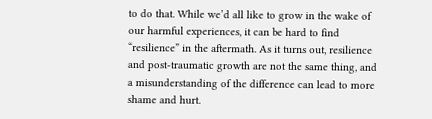to do that. While we’d all like to grow in the wake of our harmful experiences, it can be hard to find “resilience” in the aftermath. As it turns out, resilience and post-traumatic growth are not the same thing, and a misunderstanding of the difference can lead to more shame and hurt.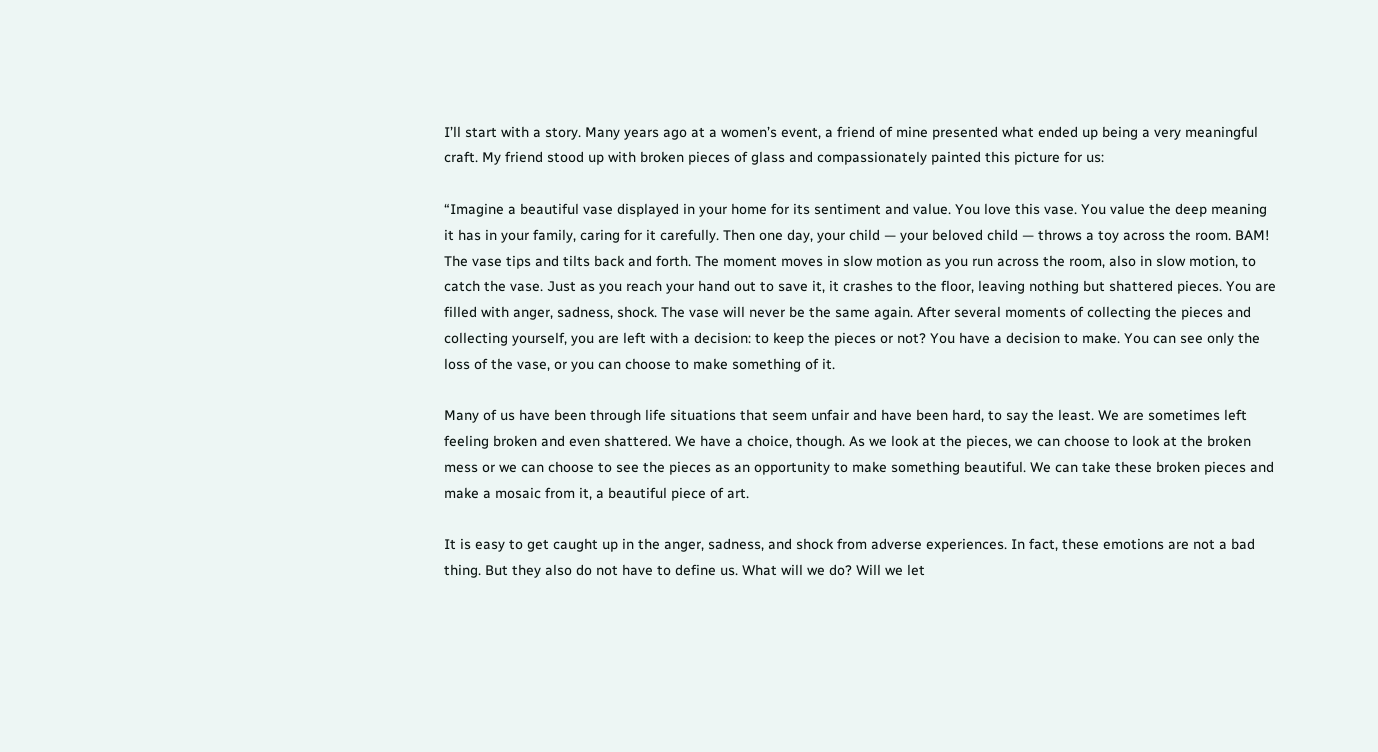I’ll start with a story. Many years ago at a women’s event, a friend of mine presented what ended up being a very meaningful craft. My friend stood up with broken pieces of glass and compassionately painted this picture for us:

“Imagine a beautiful vase displayed in your home for its sentiment and value. You love this vase. You value the deep meaning it has in your family, caring for it carefully. Then one day, your child — your beloved child — throws a toy across the room. BAM! The vase tips and tilts back and forth. The moment moves in slow motion as you run across the room, also in slow motion, to catch the vase. Just as you reach your hand out to save it, it crashes to the floor, leaving nothing but shattered pieces. You are filled with anger, sadness, shock. The vase will never be the same again. After several moments of collecting the pieces and collecting yourself, you are left with a decision: to keep the pieces or not? You have a decision to make. You can see only the loss of the vase, or you can choose to make something of it.

Many of us have been through life situations that seem unfair and have been hard, to say the least. We are sometimes left feeling broken and even shattered. We have a choice, though. As we look at the pieces, we can choose to look at the broken mess or we can choose to see the pieces as an opportunity to make something beautiful. We can take these broken pieces and make a mosaic from it, a beautiful piece of art.

It is easy to get caught up in the anger, sadness, and shock from adverse experiences. In fact, these emotions are not a bad thing. But they also do not have to define us. What will we do? Will we let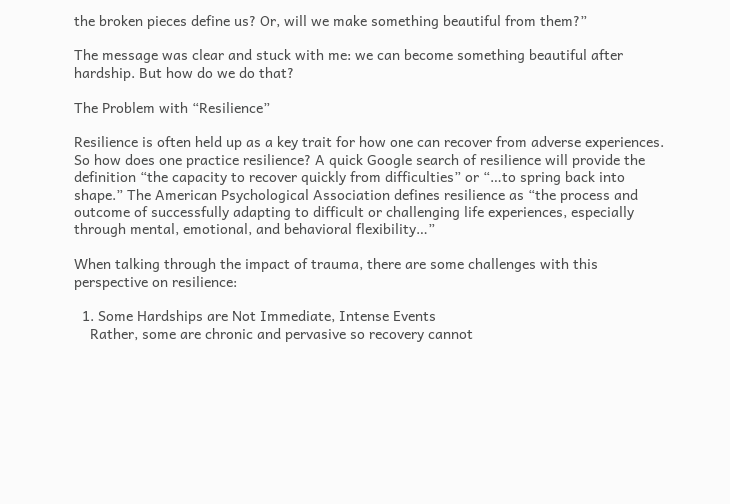the broken pieces define us? Or, will we make something beautiful from them?”

The message was clear and stuck with me: we can become something beautiful after hardship. But how do we do that?

The Problem with “Resilience”

Resilience is often held up as a key trait for how one can recover from adverse experiences. So how does one practice resilience? A quick Google search of resilience will provide the definition “the capacity to recover quickly from difficulties” or “…to spring back into shape.” The American Psychological Association defines resilience as “the process and outcome of successfully adapting to difficult or challenging life experiences, especially through mental, emotional, and behavioral flexibility…”

When talking through the impact of trauma, there are some challenges with this perspective on resilience:

  1. Some Hardships are Not Immediate, Intense Events
    Rather, some are chronic and pervasive so recovery cannot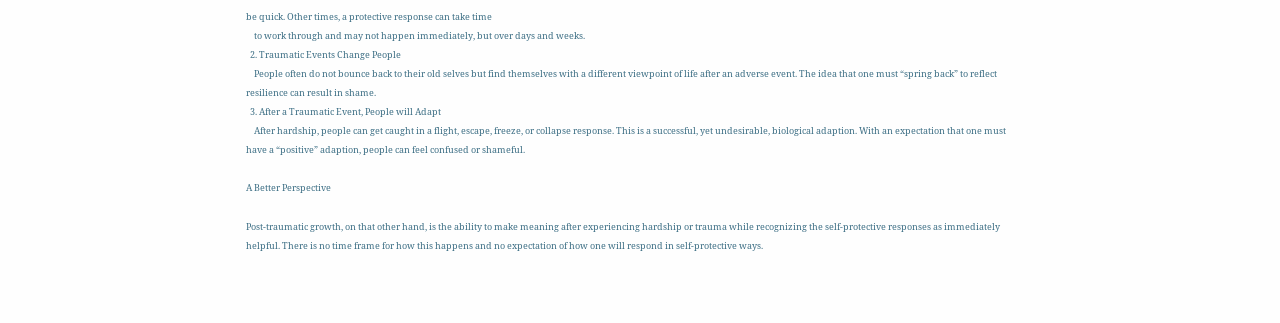be quick. Other times, a protective response can take time
    to work through and may not happen immediately, but over days and weeks.
  2. Traumatic Events Change People
    People often do not bounce back to their old selves but find themselves with a different viewpoint of life after an adverse event. The idea that one must “spring back” to reflect resilience can result in shame.
  3. After a Traumatic Event, People will Adapt
    After hardship, people can get caught in a flight, escape, freeze, or collapse response. This is a successful, yet undesirable, biological adaption. With an expectation that one must have a “positive” adaption, people can feel confused or shameful.

A Better Perspective

Post-traumatic growth, on that other hand, is the ability to make meaning after experiencing hardship or trauma while recognizing the self-protective responses as immediately helpful. There is no time frame for how this happens and no expectation of how one will respond in self-protective ways.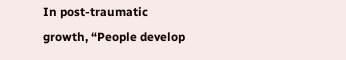In post-traumatic growth, “People develop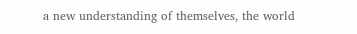a new understanding of themselves, the world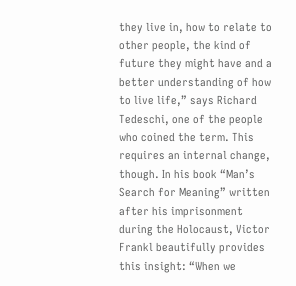they live in, how to relate to other people, the kind of future they might have and a better understanding of how to live life,” says Richard Tedeschi, one of the people who coined the term. This requires an internal change, though. In his book “Man’s Search for Meaning” written after his imprisonment during the Holocaust, Victor Frankl beautifully provides this insight: “When we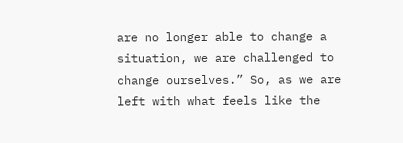are no longer able to change a situation, we are challenged to change ourselves.” So, as we are left with what feels like the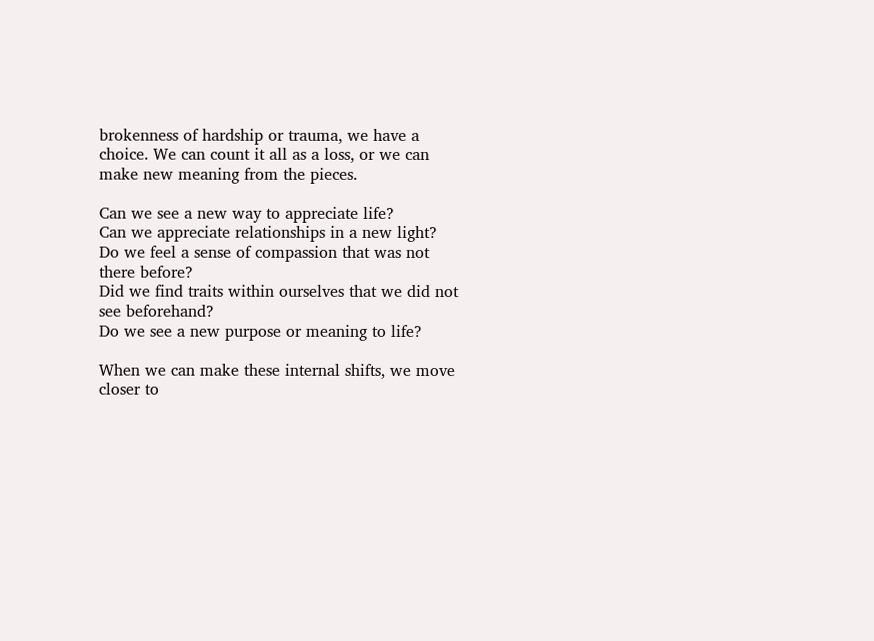brokenness of hardship or trauma, we have a choice. We can count it all as a loss, or we can make new meaning from the pieces.

Can we see a new way to appreciate life?
Can we appreciate relationships in a new light?
Do we feel a sense of compassion that was not there before?
Did we find traits within ourselves that we did not see beforehand?
Do we see a new purpose or meaning to life?

When we can make these internal shifts, we move closer to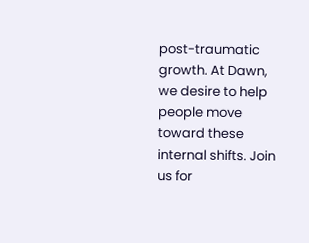post-traumatic growth. At Dawn, we desire to help people move toward these internal shifts. Join us for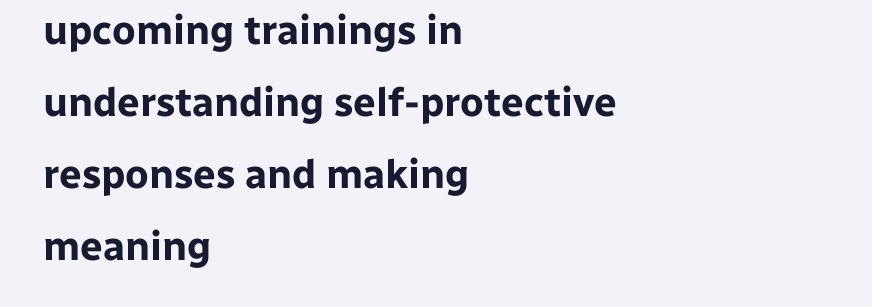upcoming trainings in understanding self-protective responses and making meaning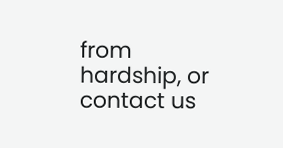from hardship, or contact us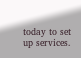today to set up services.